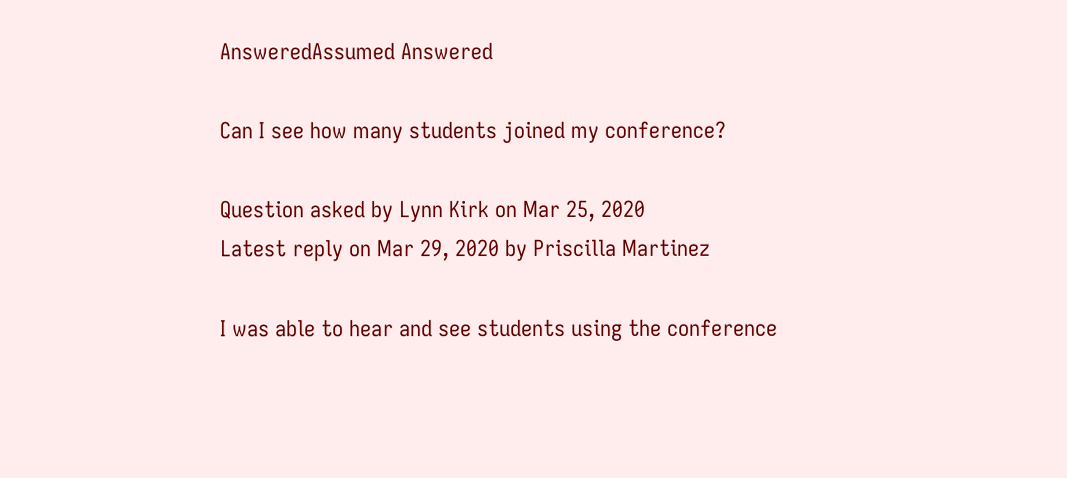AnsweredAssumed Answered

Can I see how many students joined my conference?

Question asked by Lynn Kirk on Mar 25, 2020
Latest reply on Mar 29, 2020 by Priscilla Martinez

I was able to hear and see students using the conference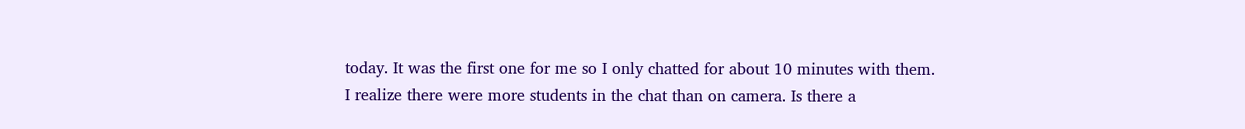today. It was the first one for me so I only chatted for about 10 minutes with them. I realize there were more students in the chat than on camera. Is there a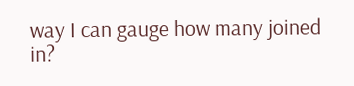way I can gauge how many joined in?